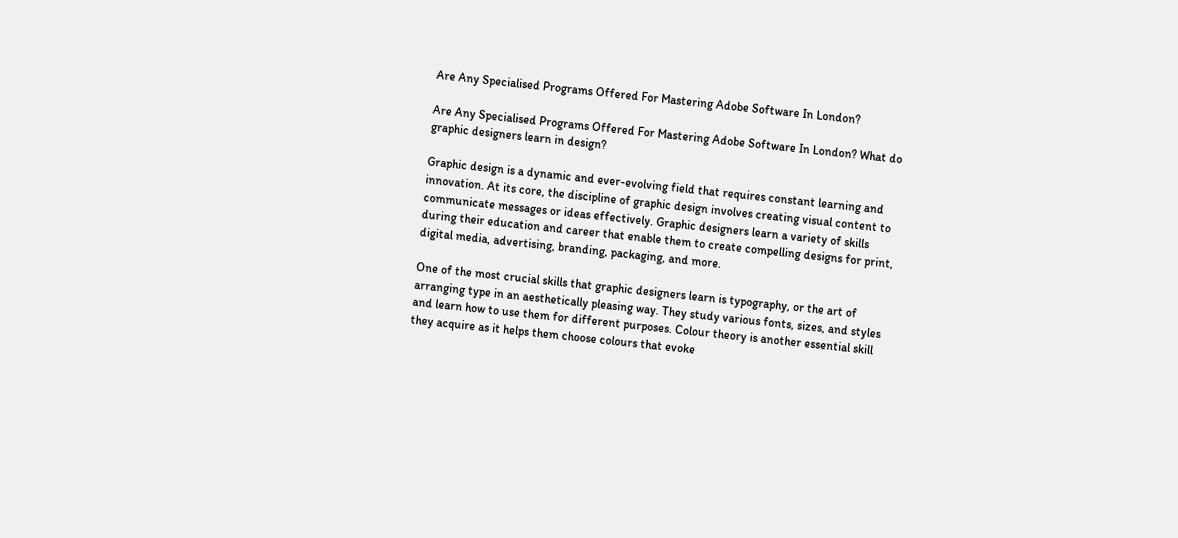Are Any Specialised Programs Offered For Mastering Adobe Software In London?

Are Any Specialised Programs Offered For Mastering Adobe Software In London? What do graphic designers learn in design?

Graphic design is a dynamic and ever-evolving field that requires constant learning and innovation. At its core, the discipline of graphic design involves creating visual content to communicate messages or ideas effectively. Graphic designers learn a variety of skills during their education and career that enable them to create compelling designs for print, digital media, advertising, branding, packaging, and more.

One of the most crucial skills that graphic designers learn is typography, or the art of arranging type in an aesthetically pleasing way. They study various fonts, sizes, and styles and learn how to use them for different purposes. Colour theory is another essential skill they acquire as it helps them choose colours that evoke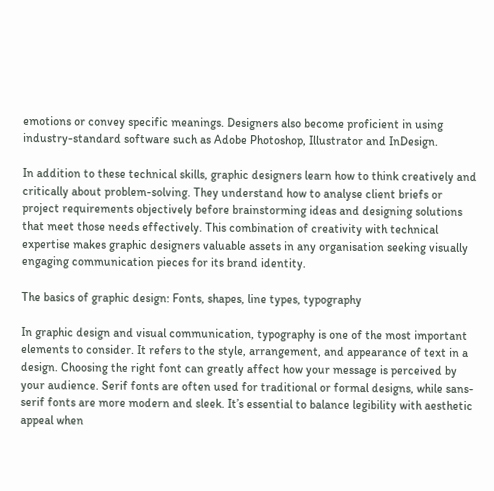emotions or convey specific meanings. Designers also become proficient in using industry-standard software such as Adobe Photoshop, Illustrator and InDesign.

In addition to these technical skills, graphic designers learn how to think creatively and critically about problem-solving. They understand how to analyse client briefs or project requirements objectively before brainstorming ideas and designing solutions that meet those needs effectively. This combination of creativity with technical expertise makes graphic designers valuable assets in any organisation seeking visually engaging communication pieces for its brand identity.

The basics of graphic design: Fonts, shapes, line types, typography

In graphic design and visual communication, typography is one of the most important elements to consider. It refers to the style, arrangement, and appearance of text in a design. Choosing the right font can greatly affect how your message is perceived by your audience. Serif fonts are often used for traditional or formal designs, while sans-serif fonts are more modern and sleek. It’s essential to balance legibility with aesthetic appeal when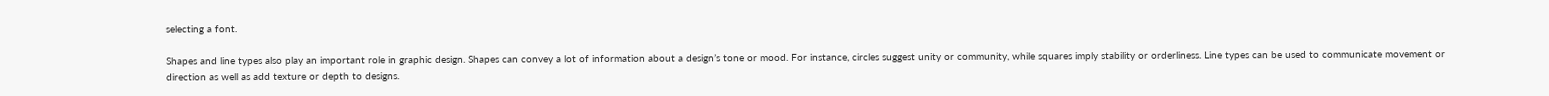selecting a font.

Shapes and line types also play an important role in graphic design. Shapes can convey a lot of information about a design’s tone or mood. For instance, circles suggest unity or community, while squares imply stability or orderliness. Line types can be used to communicate movement or direction as well as add texture or depth to designs.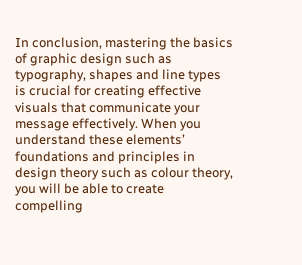In conclusion, mastering the basics of graphic design such as typography, shapes and line types is crucial for creating effective visuals that communicate your message effectively. When you understand these elements’ foundations and principles in design theory such as colour theory, you will be able to create compelling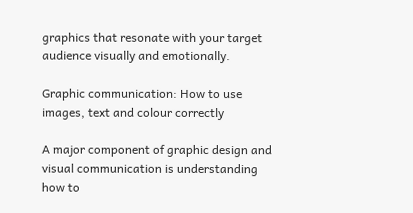graphics that resonate with your target audience visually and emotionally.

Graphic communication: How to use images, text and colour correctly

A major component of graphic design and visual communication is understanding how to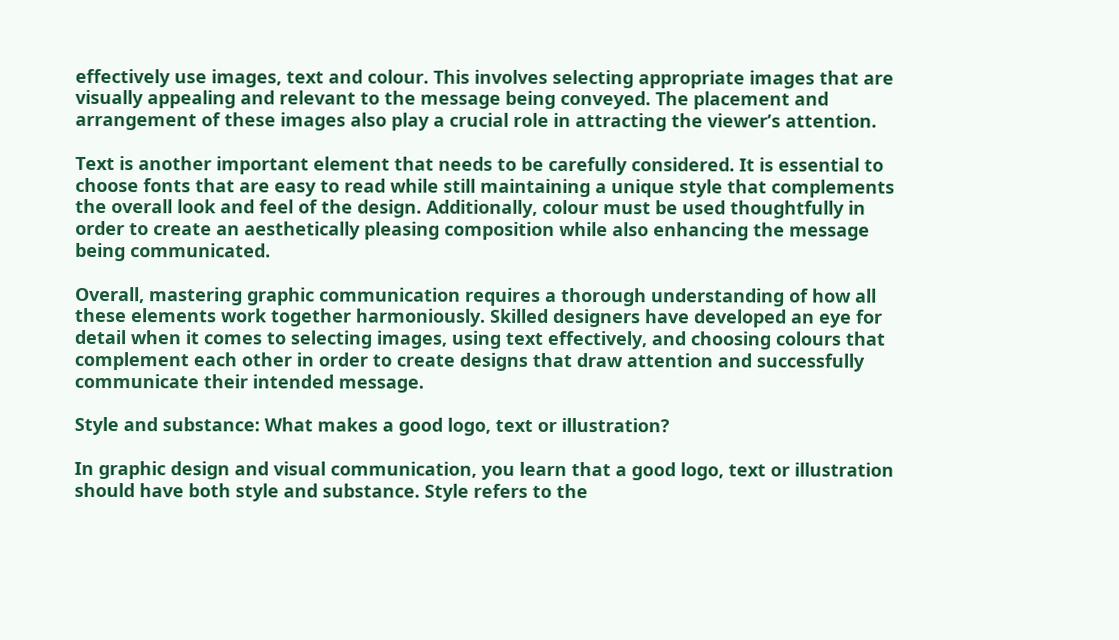effectively use images, text and colour. This involves selecting appropriate images that are visually appealing and relevant to the message being conveyed. The placement and arrangement of these images also play a crucial role in attracting the viewer’s attention.

Text is another important element that needs to be carefully considered. It is essential to choose fonts that are easy to read while still maintaining a unique style that complements the overall look and feel of the design. Additionally, colour must be used thoughtfully in order to create an aesthetically pleasing composition while also enhancing the message being communicated.

Overall, mastering graphic communication requires a thorough understanding of how all these elements work together harmoniously. Skilled designers have developed an eye for detail when it comes to selecting images, using text effectively, and choosing colours that complement each other in order to create designs that draw attention and successfully communicate their intended message.

Style and substance: What makes a good logo, text or illustration?

In graphic design and visual communication, you learn that a good logo, text or illustration should have both style and substance. Style refers to the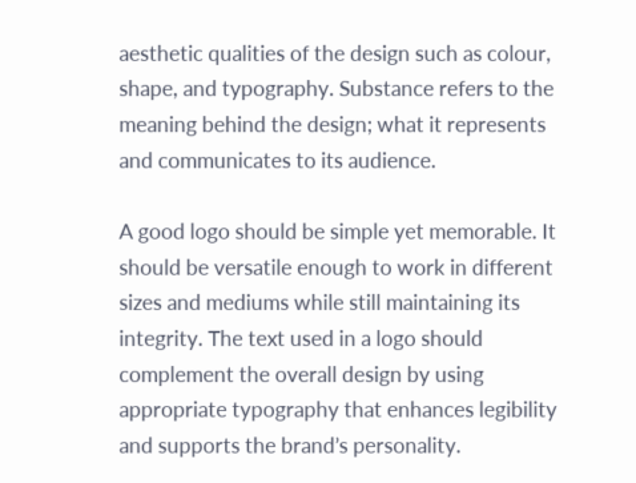aesthetic qualities of the design such as colour, shape, and typography. Substance refers to the meaning behind the design; what it represents and communicates to its audience.

A good logo should be simple yet memorable. It should be versatile enough to work in different sizes and mediums while still maintaining its integrity. The text used in a logo should complement the overall design by using appropriate typography that enhances legibility and supports the brand’s personality.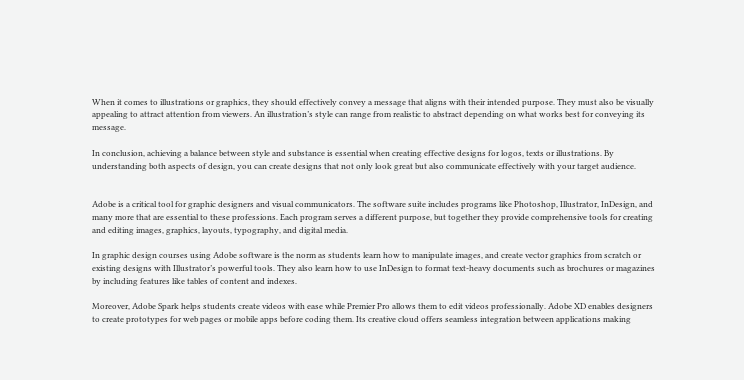When it comes to illustrations or graphics, they should effectively convey a message that aligns with their intended purpose. They must also be visually appealing to attract attention from viewers. An illustration’s style can range from realistic to abstract depending on what works best for conveying its message.

In conclusion, achieving a balance between style and substance is essential when creating effective designs for logos, texts or illustrations. By understanding both aspects of design, you can create designs that not only look great but also communicate effectively with your target audience.


Adobe is a critical tool for graphic designers and visual communicators. The software suite includes programs like Photoshop, Illustrator, InDesign, and many more that are essential to these professions. Each program serves a different purpose, but together they provide comprehensive tools for creating and editing images, graphics, layouts, typography, and digital media.

In graphic design courses using Adobe software is the norm as students learn how to manipulate images, and create vector graphics from scratch or existing designs with Illustrator’s powerful tools. They also learn how to use InDesign to format text-heavy documents such as brochures or magazines by including features like tables of content and indexes.

Moreover, Adobe Spark helps students create videos with ease while Premier Pro allows them to edit videos professionally. Adobe XD enables designers to create prototypes for web pages or mobile apps before coding them. Its creative cloud offers seamless integration between applications making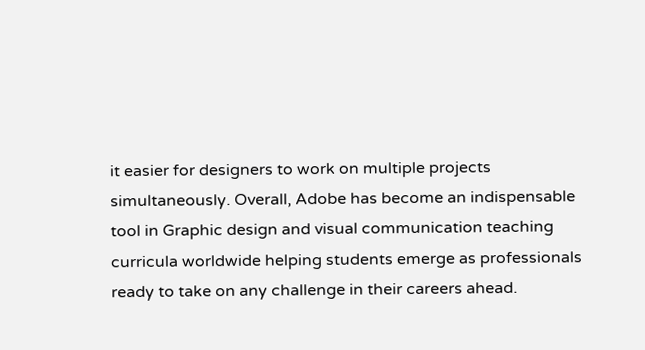it easier for designers to work on multiple projects simultaneously. Overall, Adobe has become an indispensable tool in Graphic design and visual communication teaching curricula worldwide helping students emerge as professionals ready to take on any challenge in their careers ahead.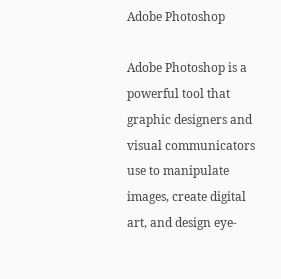Adobe Photoshop

Adobe Photoshop is a powerful tool that graphic designers and visual communicators use to manipulate images, create digital art, and design eye-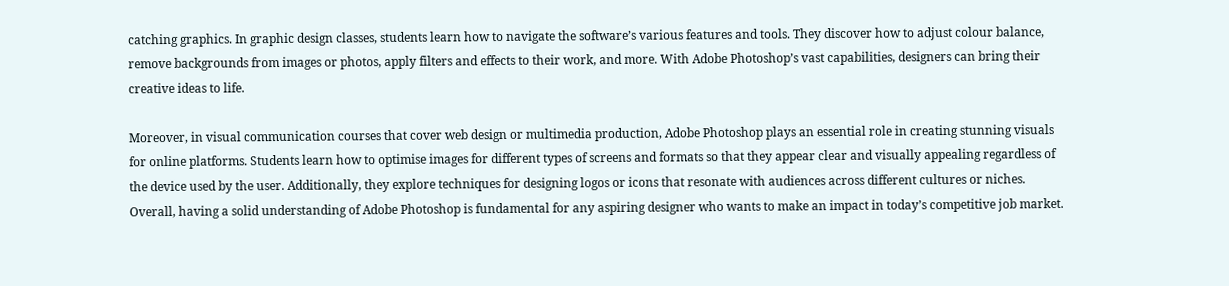catching graphics. In graphic design classes, students learn how to navigate the software’s various features and tools. They discover how to adjust colour balance, remove backgrounds from images or photos, apply filters and effects to their work, and more. With Adobe Photoshop’s vast capabilities, designers can bring their creative ideas to life.

Moreover, in visual communication courses that cover web design or multimedia production, Adobe Photoshop plays an essential role in creating stunning visuals for online platforms. Students learn how to optimise images for different types of screens and formats so that they appear clear and visually appealing regardless of the device used by the user. Additionally, they explore techniques for designing logos or icons that resonate with audiences across different cultures or niches. Overall, having a solid understanding of Adobe Photoshop is fundamental for any aspiring designer who wants to make an impact in today’s competitive job market.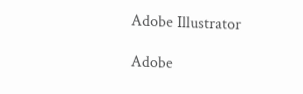Adobe Illustrator

Adobe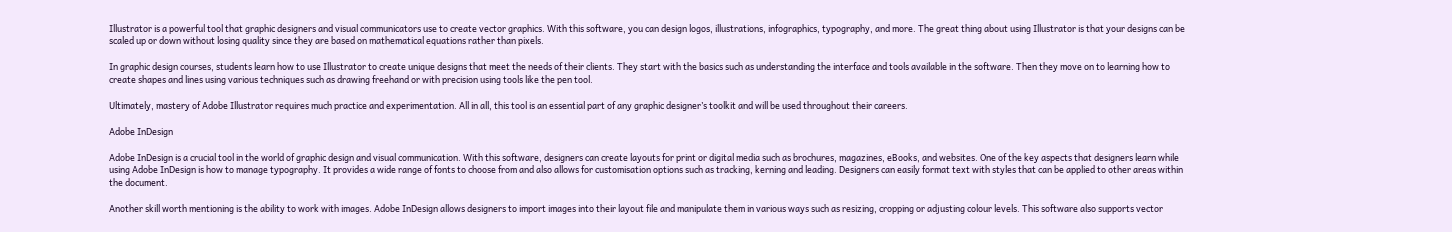Illustrator is a powerful tool that graphic designers and visual communicators use to create vector graphics. With this software, you can design logos, illustrations, infographics, typography, and more. The great thing about using Illustrator is that your designs can be scaled up or down without losing quality since they are based on mathematical equations rather than pixels.

In graphic design courses, students learn how to use Illustrator to create unique designs that meet the needs of their clients. They start with the basics such as understanding the interface and tools available in the software. Then they move on to learning how to create shapes and lines using various techniques such as drawing freehand or with precision using tools like the pen tool.

Ultimately, mastery of Adobe Illustrator requires much practice and experimentation. All in all, this tool is an essential part of any graphic designer’s toolkit and will be used throughout their careers.

Adobe InDesign

Adobe InDesign is a crucial tool in the world of graphic design and visual communication. With this software, designers can create layouts for print or digital media such as brochures, magazines, eBooks, and websites. One of the key aspects that designers learn while using Adobe InDesign is how to manage typography. It provides a wide range of fonts to choose from and also allows for customisation options such as tracking, kerning and leading. Designers can easily format text with styles that can be applied to other areas within the document.

Another skill worth mentioning is the ability to work with images. Adobe InDesign allows designers to import images into their layout file and manipulate them in various ways such as resizing, cropping or adjusting colour levels. This software also supports vector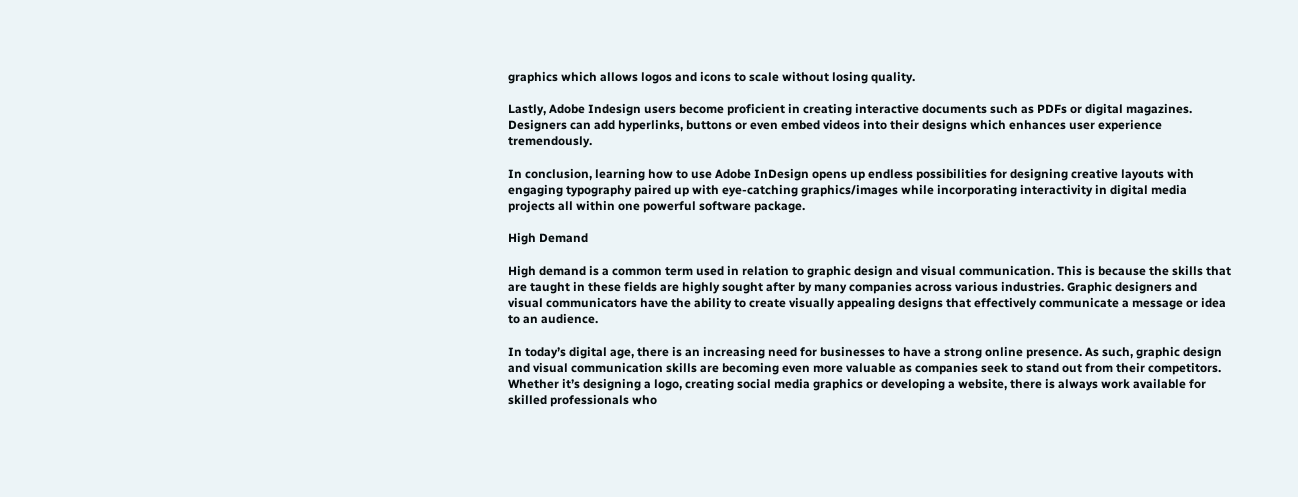graphics which allows logos and icons to scale without losing quality.

Lastly, Adobe Indesign users become proficient in creating interactive documents such as PDFs or digital magazines. Designers can add hyperlinks, buttons or even embed videos into their designs which enhances user experience tremendously.

In conclusion, learning how to use Adobe InDesign opens up endless possibilities for designing creative layouts with engaging typography paired up with eye-catching graphics/images while incorporating interactivity in digital media projects all within one powerful software package.

High Demand

High demand is a common term used in relation to graphic design and visual communication. This is because the skills that are taught in these fields are highly sought after by many companies across various industries. Graphic designers and visual communicators have the ability to create visually appealing designs that effectively communicate a message or idea to an audience.

In today’s digital age, there is an increasing need for businesses to have a strong online presence. As such, graphic design and visual communication skills are becoming even more valuable as companies seek to stand out from their competitors. Whether it’s designing a logo, creating social media graphics or developing a website, there is always work available for skilled professionals who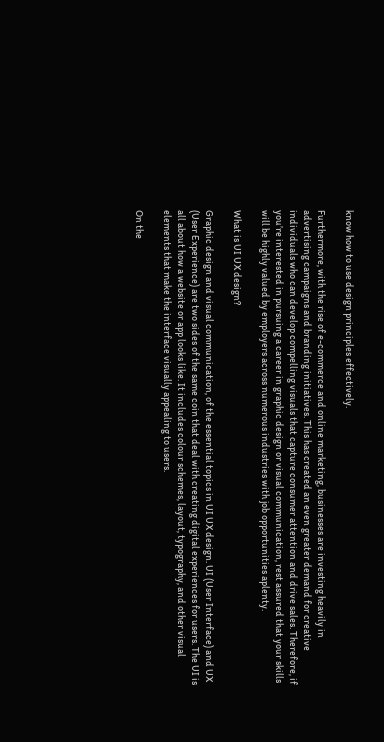know how to use design principles effectively.

Furthermore, with the rise of e-commerce and online marketing, businesses are investing heavily in advertising campaigns and branding initiatives. This has created an even greater demand for creative individuals who can develop compelling visuals that capture consumer attention and drive sales. Therefore, if you’re interested in pursuing a career in graphic design or visual communication, rest assured that your skills will be highly valued by employers across numerous industries with job opportunities aplenty.

What is UI UX design?

Graphic design and visual communication, of the essential topics in UI UX design. UI (User Interface) and UX (User Experience) are two sides of the same coin that deal with creating digital experiences for users. The UI is all about how a website or app looks like. It includes colour schemes, layout, typography, and other visual elements that make the interface visually appealing to users.

On the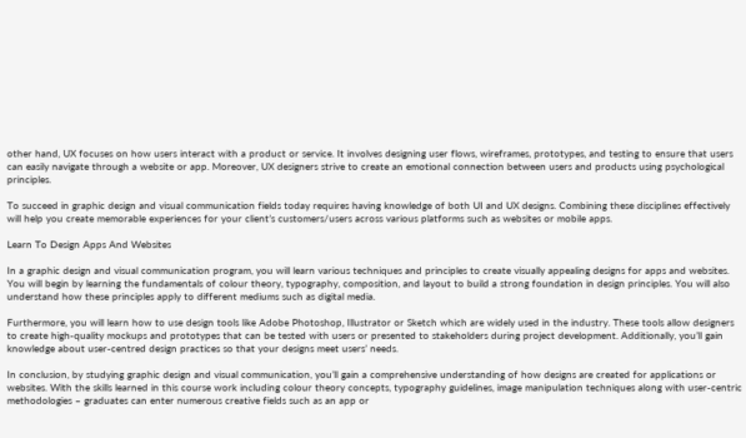other hand, UX focuses on how users interact with a product or service. It involves designing user flows, wireframes, prototypes, and testing to ensure that users can easily navigate through a website or app. Moreover, UX designers strive to create an emotional connection between users and products using psychological principles.

To succeed in graphic design and visual communication fields today requires having knowledge of both UI and UX designs. Combining these disciplines effectively will help you create memorable experiences for your client’s customers/users across various platforms such as websites or mobile apps.

Learn To Design Apps And Websites

In a graphic design and visual communication program, you will learn various techniques and principles to create visually appealing designs for apps and websites. You will begin by learning the fundamentals of colour theory, typography, composition, and layout to build a strong foundation in design principles. You will also understand how these principles apply to different mediums such as digital media.

Furthermore, you will learn how to use design tools like Adobe Photoshop, Illustrator or Sketch which are widely used in the industry. These tools allow designers to create high-quality mockups and prototypes that can be tested with users or presented to stakeholders during project development. Additionally, you’ll gain knowledge about user-centred design practices so that your designs meet users’ needs.

In conclusion, by studying graphic design and visual communication, you’ll gain a comprehensive understanding of how designs are created for applications or websites. With the skills learned in this course work including colour theory concepts, typography guidelines, image manipulation techniques along with user-centric methodologies – graduates can enter numerous creative fields such as an app or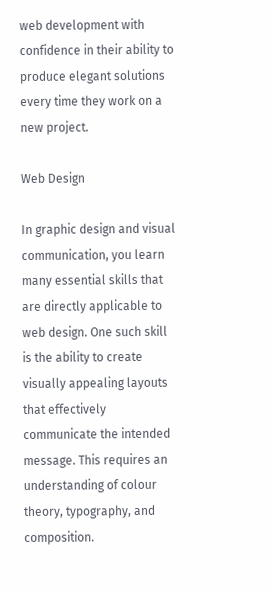web development with confidence in their ability to produce elegant solutions every time they work on a new project.

Web Design

In graphic design and visual communication, you learn many essential skills that are directly applicable to web design. One such skill is the ability to create visually appealing layouts that effectively communicate the intended message. This requires an understanding of colour theory, typography, and composition.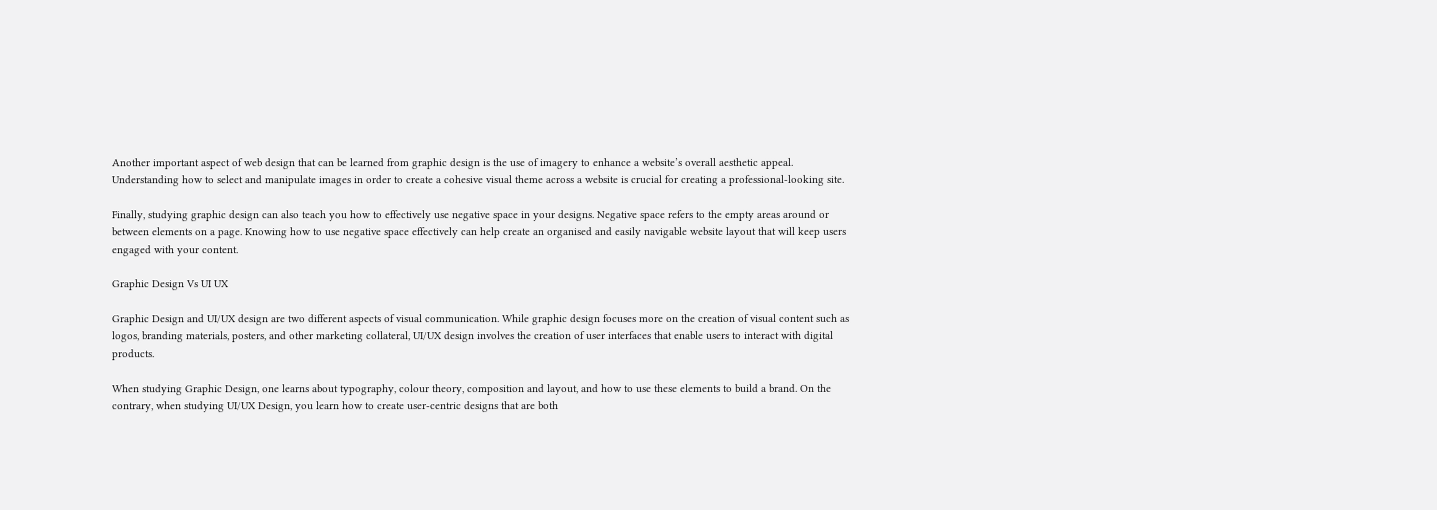Another important aspect of web design that can be learned from graphic design is the use of imagery to enhance a website’s overall aesthetic appeal. Understanding how to select and manipulate images in order to create a cohesive visual theme across a website is crucial for creating a professional-looking site.

Finally, studying graphic design can also teach you how to effectively use negative space in your designs. Negative space refers to the empty areas around or between elements on a page. Knowing how to use negative space effectively can help create an organised and easily navigable website layout that will keep users engaged with your content.

Graphic Design Vs UI UX

Graphic Design and UI/UX design are two different aspects of visual communication. While graphic design focuses more on the creation of visual content such as logos, branding materials, posters, and other marketing collateral, UI/UX design involves the creation of user interfaces that enable users to interact with digital products.

When studying Graphic Design, one learns about typography, colour theory, composition and layout, and how to use these elements to build a brand. On the contrary, when studying UI/UX Design, you learn how to create user-centric designs that are both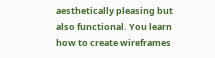aesthetically pleasing but also functional. You learn how to create wireframes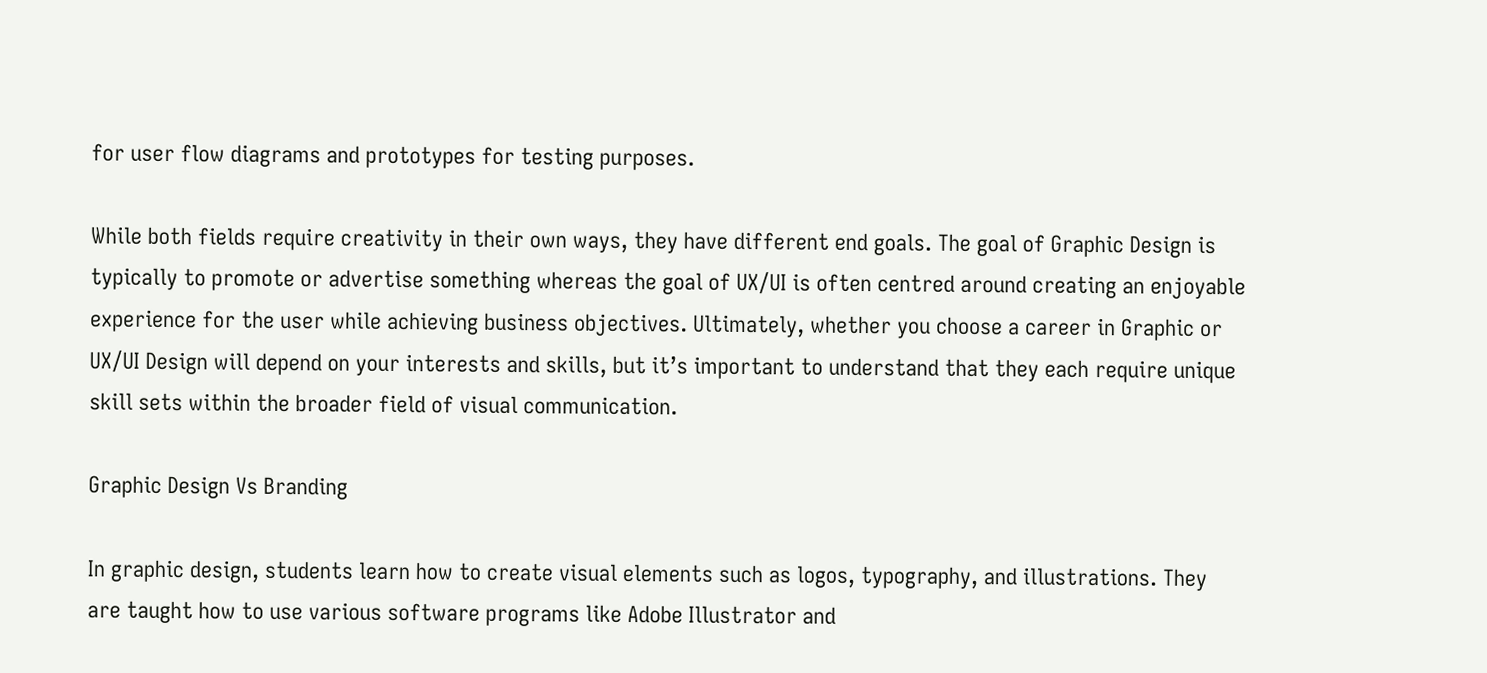for user flow diagrams and prototypes for testing purposes.

While both fields require creativity in their own ways, they have different end goals. The goal of Graphic Design is typically to promote or advertise something whereas the goal of UX/UI is often centred around creating an enjoyable experience for the user while achieving business objectives. Ultimately, whether you choose a career in Graphic or UX/UI Design will depend on your interests and skills, but it’s important to understand that they each require unique skill sets within the broader field of visual communication.

Graphic Design Vs Branding

In graphic design, students learn how to create visual elements such as logos, typography, and illustrations. They are taught how to use various software programs like Adobe Illustrator and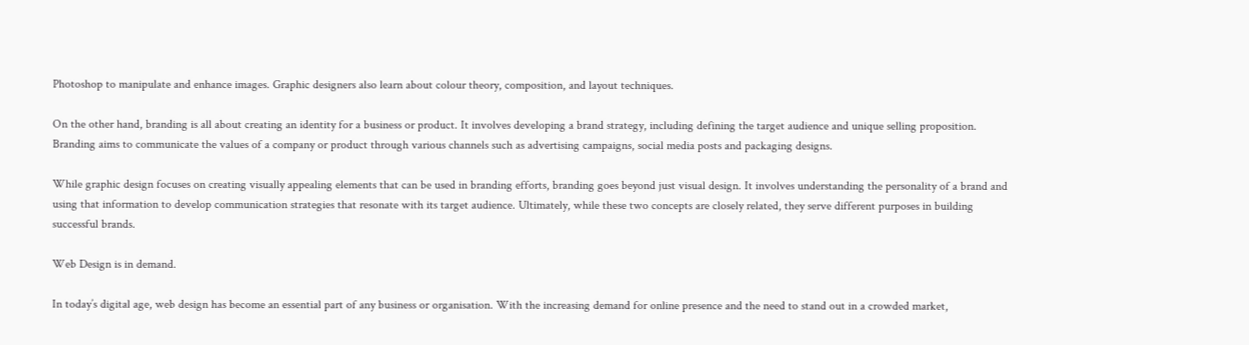Photoshop to manipulate and enhance images. Graphic designers also learn about colour theory, composition, and layout techniques.

On the other hand, branding is all about creating an identity for a business or product. It involves developing a brand strategy, including defining the target audience and unique selling proposition. Branding aims to communicate the values of a company or product through various channels such as advertising campaigns, social media posts and packaging designs.

While graphic design focuses on creating visually appealing elements that can be used in branding efforts, branding goes beyond just visual design. It involves understanding the personality of a brand and using that information to develop communication strategies that resonate with its target audience. Ultimately, while these two concepts are closely related, they serve different purposes in building successful brands.

Web Design is in demand.

In today’s digital age, web design has become an essential part of any business or organisation. With the increasing demand for online presence and the need to stand out in a crowded market,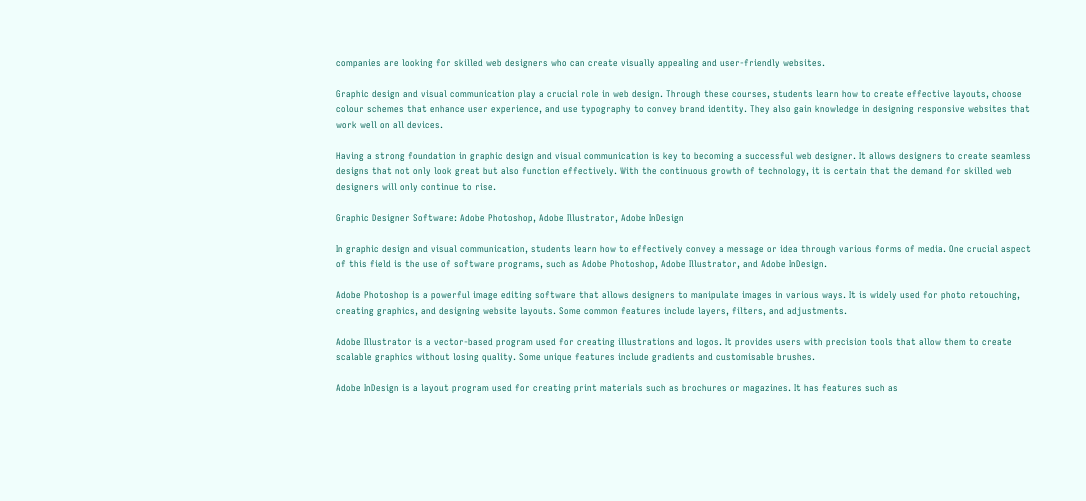companies are looking for skilled web designers who can create visually appealing and user-friendly websites.

Graphic design and visual communication play a crucial role in web design. Through these courses, students learn how to create effective layouts, choose colour schemes that enhance user experience, and use typography to convey brand identity. They also gain knowledge in designing responsive websites that work well on all devices.

Having a strong foundation in graphic design and visual communication is key to becoming a successful web designer. It allows designers to create seamless designs that not only look great but also function effectively. With the continuous growth of technology, it is certain that the demand for skilled web designers will only continue to rise.

Graphic Designer Software: Adobe Photoshop, Adobe Illustrator, Adobe InDesign

In graphic design and visual communication, students learn how to effectively convey a message or idea through various forms of media. One crucial aspect of this field is the use of software programs, such as Adobe Photoshop, Adobe Illustrator, and Adobe InDesign.

Adobe Photoshop is a powerful image editing software that allows designers to manipulate images in various ways. It is widely used for photo retouching, creating graphics, and designing website layouts. Some common features include layers, filters, and adjustments.

Adobe Illustrator is a vector-based program used for creating illustrations and logos. It provides users with precision tools that allow them to create scalable graphics without losing quality. Some unique features include gradients and customisable brushes.

Adobe InDesign is a layout program used for creating print materials such as brochures or magazines. It has features such as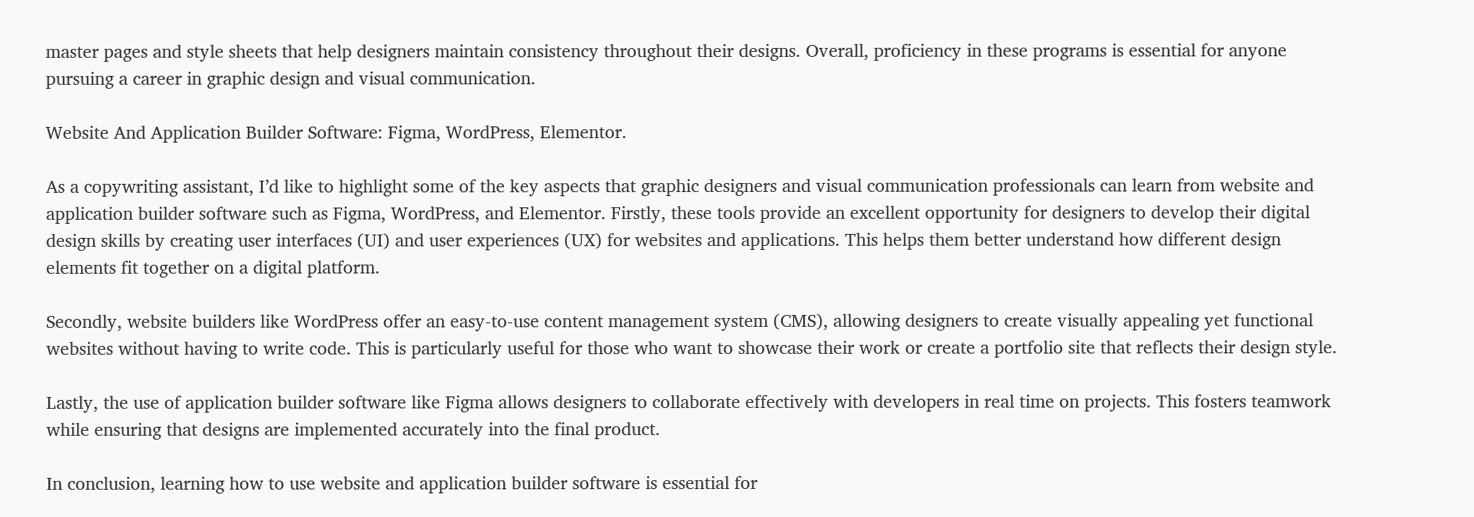master pages and style sheets that help designers maintain consistency throughout their designs. Overall, proficiency in these programs is essential for anyone pursuing a career in graphic design and visual communication.

Website And Application Builder Software: Figma, WordPress, Elementor.

As a copywriting assistant, I’d like to highlight some of the key aspects that graphic designers and visual communication professionals can learn from website and application builder software such as Figma, WordPress, and Elementor. Firstly, these tools provide an excellent opportunity for designers to develop their digital design skills by creating user interfaces (UI) and user experiences (UX) for websites and applications. This helps them better understand how different design elements fit together on a digital platform.

Secondly, website builders like WordPress offer an easy-to-use content management system (CMS), allowing designers to create visually appealing yet functional websites without having to write code. This is particularly useful for those who want to showcase their work or create a portfolio site that reflects their design style.

Lastly, the use of application builder software like Figma allows designers to collaborate effectively with developers in real time on projects. This fosters teamwork while ensuring that designs are implemented accurately into the final product.

In conclusion, learning how to use website and application builder software is essential for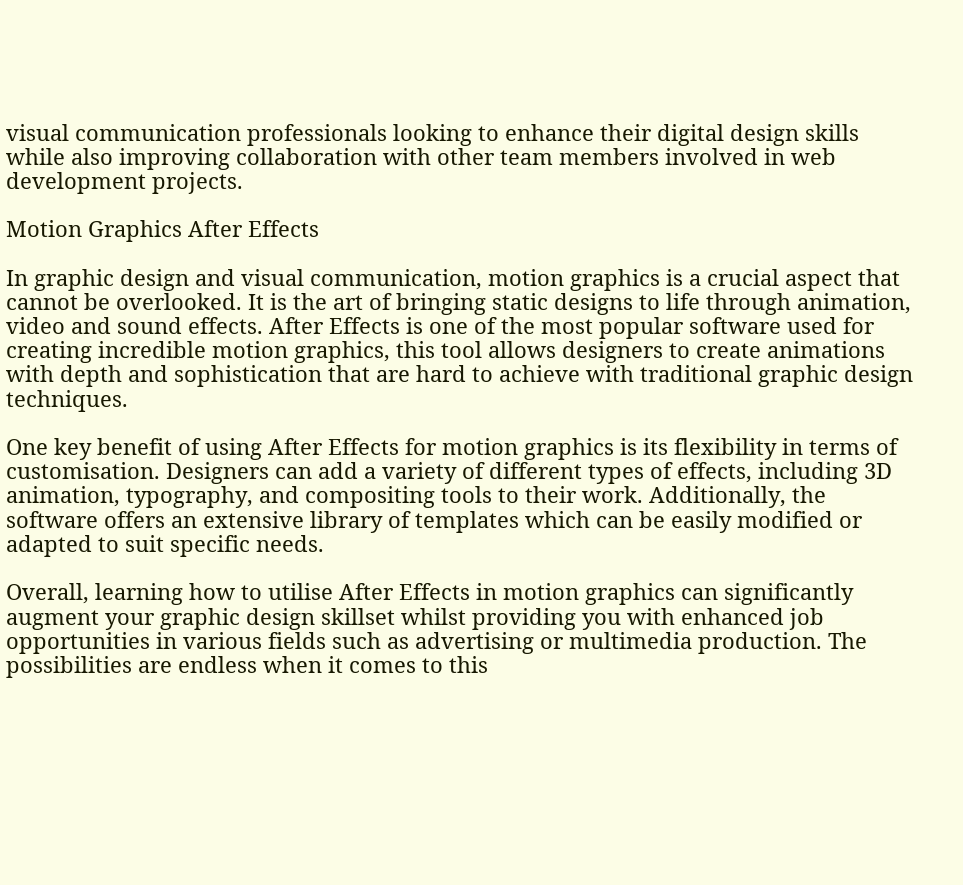visual communication professionals looking to enhance their digital design skills while also improving collaboration with other team members involved in web development projects.

Motion Graphics After Effects

In graphic design and visual communication, motion graphics is a crucial aspect that cannot be overlooked. It is the art of bringing static designs to life through animation, video and sound effects. After Effects is one of the most popular software used for creating incredible motion graphics, this tool allows designers to create animations with depth and sophistication that are hard to achieve with traditional graphic design techniques.

One key benefit of using After Effects for motion graphics is its flexibility in terms of customisation. Designers can add a variety of different types of effects, including 3D animation, typography, and compositing tools to their work. Additionally, the software offers an extensive library of templates which can be easily modified or adapted to suit specific needs.

Overall, learning how to utilise After Effects in motion graphics can significantly augment your graphic design skillset whilst providing you with enhanced job opportunities in various fields such as advertising or multimedia production. The possibilities are endless when it comes to this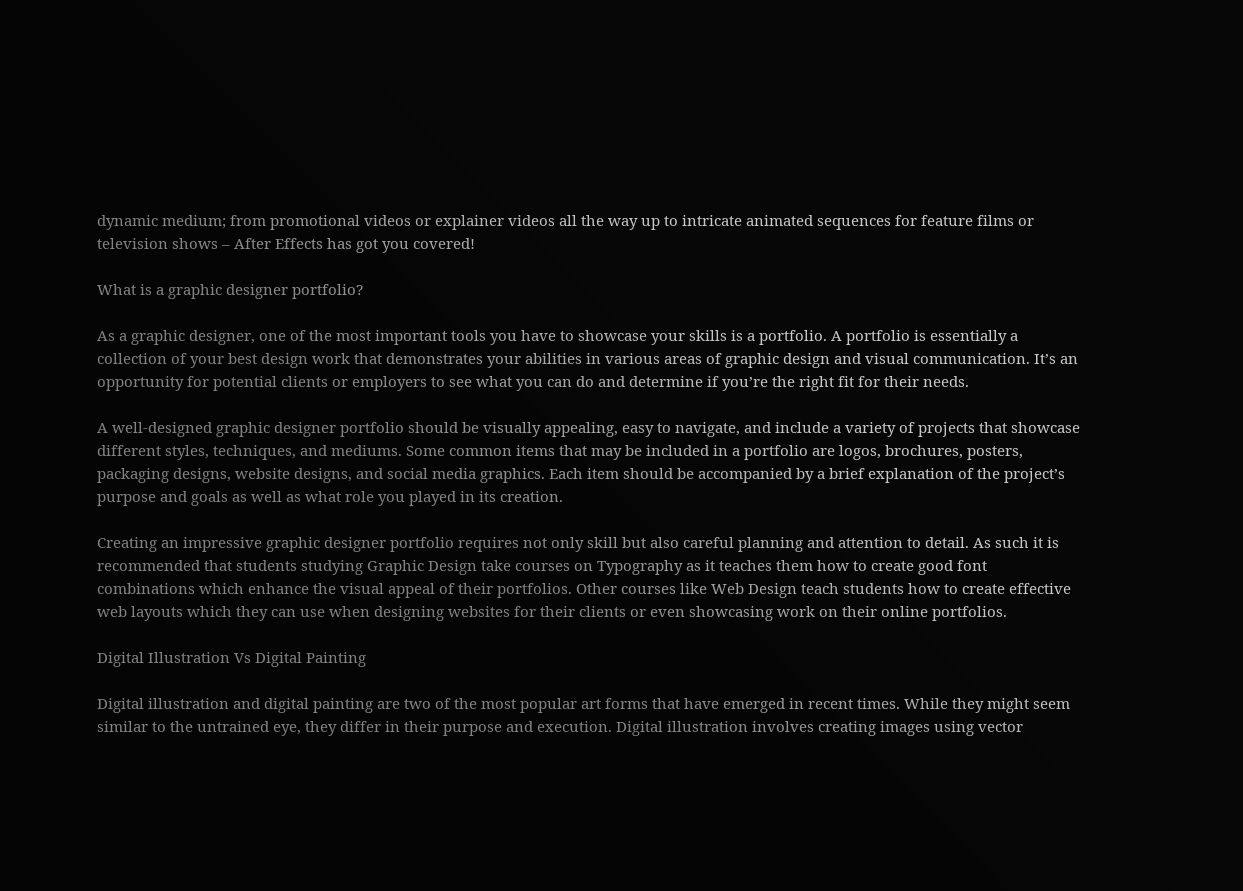dynamic medium; from promotional videos or explainer videos all the way up to intricate animated sequences for feature films or television shows – After Effects has got you covered!

What is a graphic designer portfolio?

As a graphic designer, one of the most important tools you have to showcase your skills is a portfolio. A portfolio is essentially a collection of your best design work that demonstrates your abilities in various areas of graphic design and visual communication. It’s an opportunity for potential clients or employers to see what you can do and determine if you’re the right fit for their needs.

A well-designed graphic designer portfolio should be visually appealing, easy to navigate, and include a variety of projects that showcase different styles, techniques, and mediums. Some common items that may be included in a portfolio are logos, brochures, posters, packaging designs, website designs, and social media graphics. Each item should be accompanied by a brief explanation of the project’s purpose and goals as well as what role you played in its creation.

Creating an impressive graphic designer portfolio requires not only skill but also careful planning and attention to detail. As such it is recommended that students studying Graphic Design take courses on Typography as it teaches them how to create good font combinations which enhance the visual appeal of their portfolios. Other courses like Web Design teach students how to create effective web layouts which they can use when designing websites for their clients or even showcasing work on their online portfolios.

Digital Illustration Vs Digital Painting

Digital illustration and digital painting are two of the most popular art forms that have emerged in recent times. While they might seem similar to the untrained eye, they differ in their purpose and execution. Digital illustration involves creating images using vector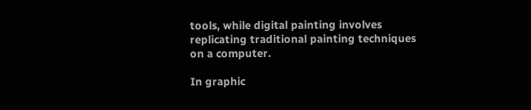tools, while digital painting involves replicating traditional painting techniques on a computer.

In graphic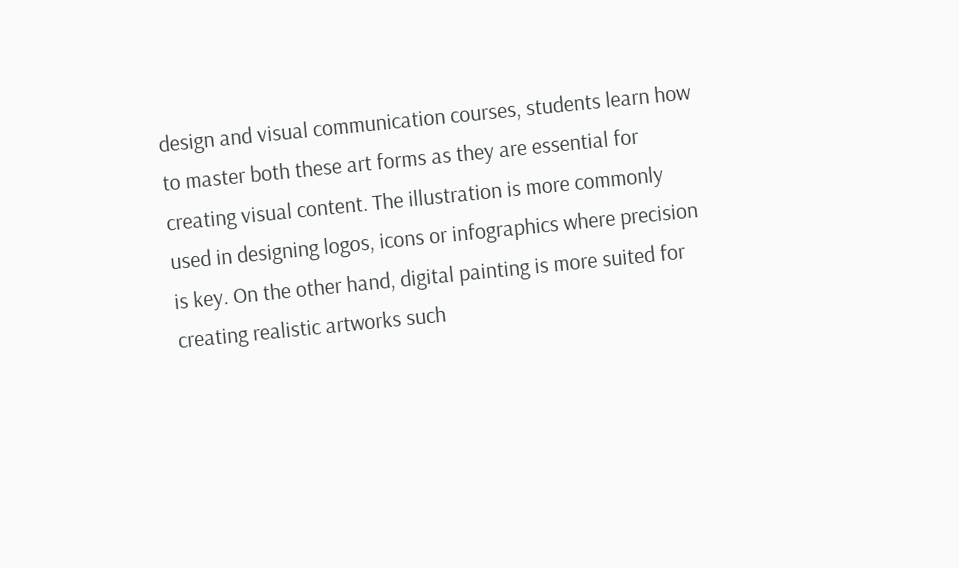design and visual communication courses, students learn how to master both these art forms as they are essential for creating visual content. The illustration is more commonly used in designing logos, icons or infographics where precision is key. On the other hand, digital painting is more suited for creating realistic artworks such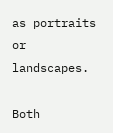as portraits or landscapes.

Both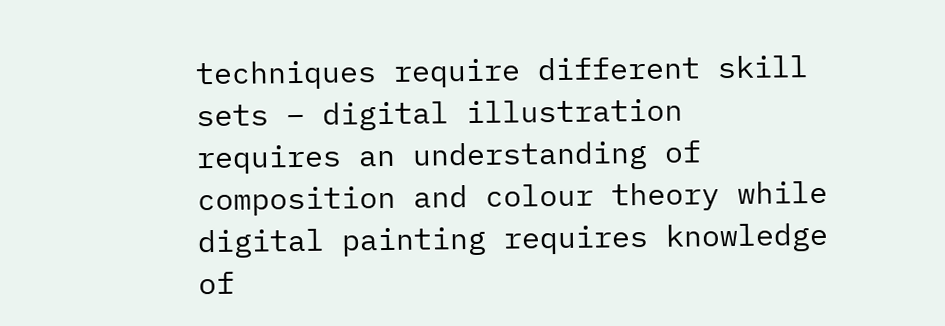techniques require different skill sets – digital illustration requires an understanding of composition and colour theory while digital painting requires knowledge of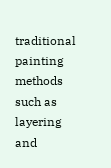traditional painting methods such as layering and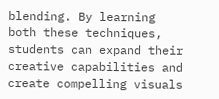blending. By learning both these techniques, students can expand their creative capabilities and create compelling visuals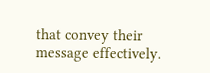that convey their message effectively.